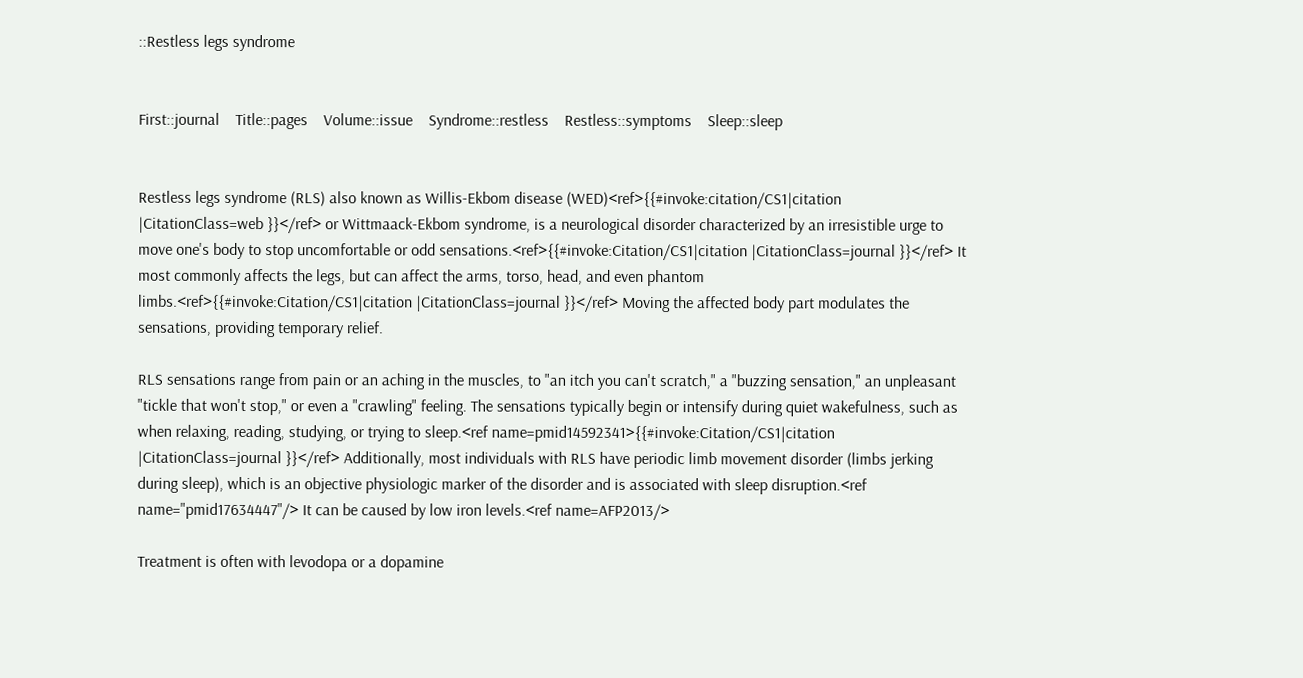::Restless legs syndrome


First::journal    Title::pages    Volume::issue    Syndrome::restless    Restless::symptoms    Sleep::sleep


Restless legs syndrome (RLS) also known as Willis-Ekbom disease (WED)<ref>{{#invoke:citation/CS1|citation |CitationClass=web }}</ref> or Wittmaack-Ekbom syndrome, is a neurological disorder characterized by an irresistible urge to move one's body to stop uncomfortable or odd sensations.<ref>{{#invoke:Citation/CS1|citation |CitationClass=journal }}</ref> It most commonly affects the legs, but can affect the arms, torso, head, and even phantom limbs.<ref>{{#invoke:Citation/CS1|citation |CitationClass=journal }}</ref> Moving the affected body part modulates the sensations, providing temporary relief.

RLS sensations range from pain or an aching in the muscles, to "an itch you can't scratch," a "buzzing sensation," an unpleasant "tickle that won't stop," or even a "crawling" feeling. The sensations typically begin or intensify during quiet wakefulness, such as when relaxing, reading, studying, or trying to sleep.<ref name=pmid14592341>{{#invoke:Citation/CS1|citation |CitationClass=journal }}</ref> Additionally, most individuals with RLS have periodic limb movement disorder (limbs jerking during sleep), which is an objective physiologic marker of the disorder and is associated with sleep disruption.<ref name="pmid17634447"/> It can be caused by low iron levels.<ref name=AFP2013/>

Treatment is often with levodopa or a dopamine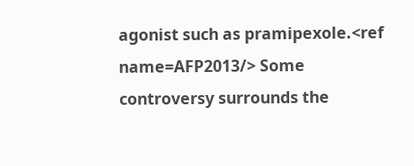agonist such as pramipexole.<ref name=AFP2013/> Some controversy surrounds the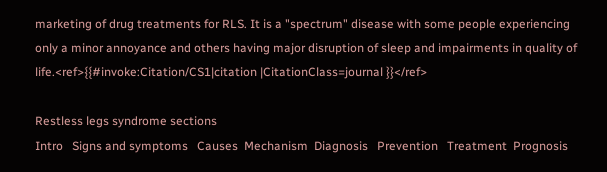marketing of drug treatments for RLS. It is a "spectrum" disease with some people experiencing only a minor annoyance and others having major disruption of sleep and impairments in quality of life.<ref>{{#invoke:Citation/CS1|citation |CitationClass=journal }}</ref>

Restless legs syndrome sections
Intro   Signs and symptoms   Causes  Mechanism  Diagnosis   Prevention   Treatment  Prognosis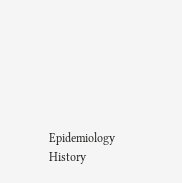Epidemiology  History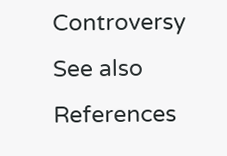Controversy  See also  References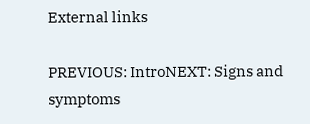External links

PREVIOUS: IntroNEXT: Signs and symptoms